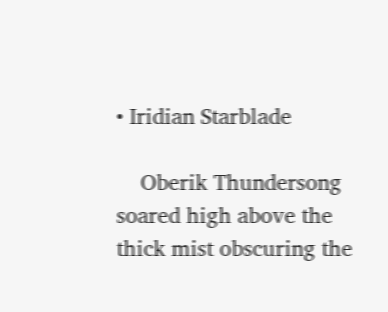• Iridian Starblade

    Oberik Thundersong soared high above the thick mist obscuring the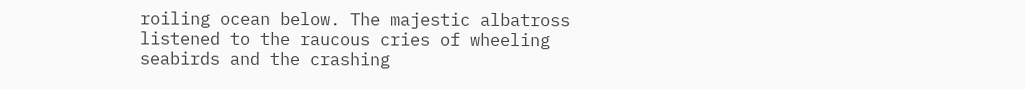roiling ocean below. The majestic albatross listened to the raucous cries of wheeling seabirds and the crashing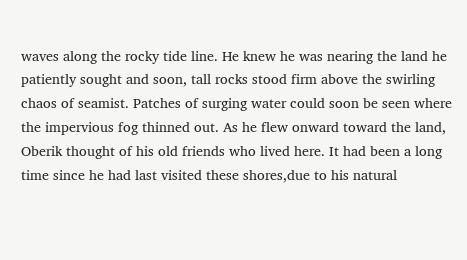waves along the rocky tide line. He knew he was nearing the land he patiently sought and soon, tall rocks stood firm above the swirling chaos of seamist. Patches of surging water could soon be seen where the impervious fog thinned out. As he flew onward toward the land, Oberik thought of his old friends who lived here. It had been a long time since he had last visited these shores,due to his natural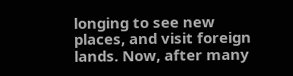longing to see new places, and visit foreign lands. Now, after many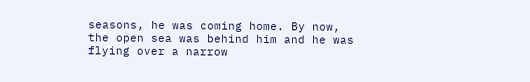seasons, he was coming home. By now, the open sea was behind him and he was flying over a narrow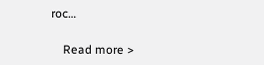roc…

    Read more >